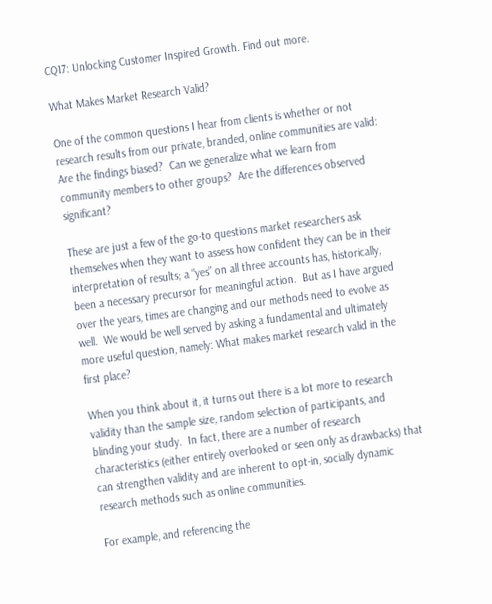CQ17: Unlocking Customer Inspired Growth. Find out more.

What Makes Market Research Valid?

One of the common questions I hear from clients is whether or not research results from our private, branded, online communities are valid: Are the findings biased?  Can we generalize what we learn from community members to other groups?  Are the differences observed significant?

These are just a few of the go-to questions market researchers ask themselves when they want to assess how confident they can be in their interpretation of results; a “yes” on all three accounts has, historically, been a necessary precursor for meaningful action.  But as I have argued over the years, times are changing and our methods need to evolve as well.  We would be well served by asking a fundamental and ultimately more useful question, namely: What makes market research valid in the first place?

When you think about it, it turns out there is a lot more to research validity than the sample size, random selection of participants, and blinding your study.  In fact, there are a number of research characteristics (either entirely overlooked or seen only as drawbacks) that can strengthen validity and are inherent to opt-in, socially dynamic research methods such as online communities.

For example, and referencing the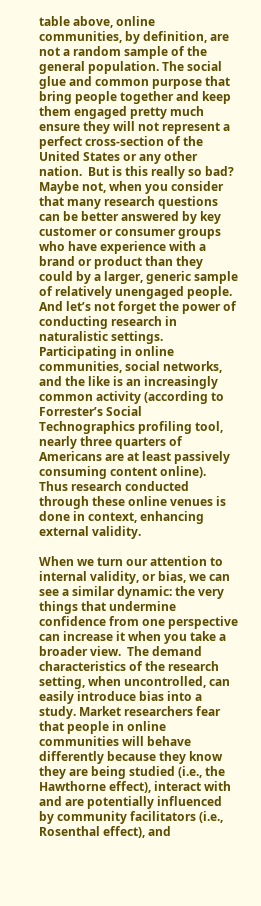table above, online communities, by definition, are not a random sample of the general population. The social glue and common purpose that bring people together and keep them engaged pretty much ensure they will not represent a perfect cross-section of the United States or any other nation.  But is this really so bad?  Maybe not, when you consider that many research questions can be better answered by key customer or consumer groups who have experience with a brand or product than they could by a larger, generic sample of relatively unengaged people.  And let’s not forget the power of conducting research in naturalistic settings. Participating in online communities, social networks, and the like is an increasingly common activity (according to Forrester’s Social Technographics profiling tool, nearly three quarters of Americans are at least passively consuming content online).  Thus research conducted through these online venues is done in context, enhancing external validity.

When we turn our attention to internal validity, or bias, we can see a similar dynamic: the very things that undermine confidence from one perspective can increase it when you take a broader view.  The demand characteristics of the research setting, when uncontrolled, can easily introduce bias into a study. Market researchers fear that people in online communities will behave differently because they know they are being studied (i.e., the Hawthorne effect), interact with and are potentially influenced by community facilitators (i.e., Rosenthal effect), and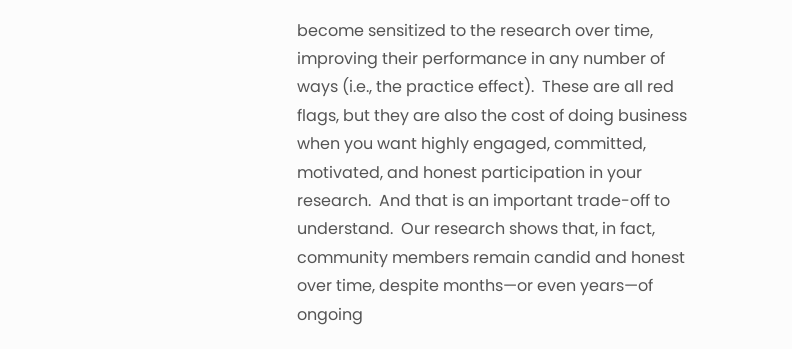become sensitized to the research over time, improving their performance in any number of ways (i.e., the practice effect).  These are all red flags, but they are also the cost of doing business when you want highly engaged, committed, motivated, and honest participation in your research.  And that is an important trade-off to understand.  Our research shows that, in fact, community members remain candid and honest over time, despite months—or even years—of ongoing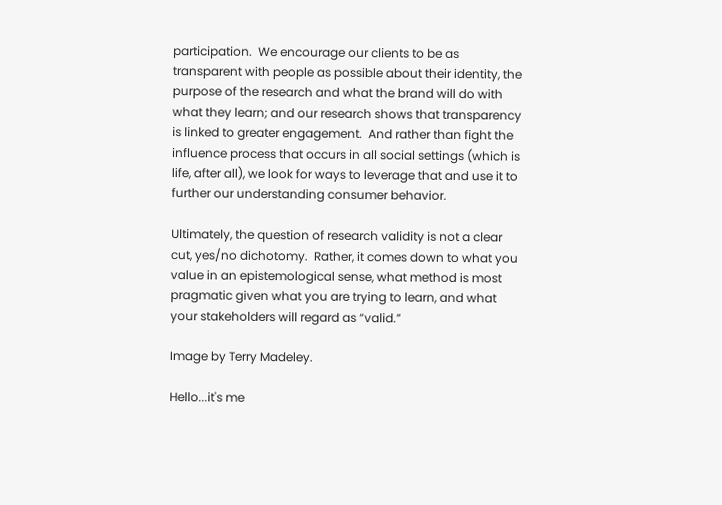participation.  We encourage our clients to be as transparent with people as possible about their identity, the purpose of the research and what the brand will do with what they learn; and our research shows that transparency is linked to greater engagement.  And rather than fight the influence process that occurs in all social settings (which is life, after all), we look for ways to leverage that and use it to further our understanding consumer behavior.

Ultimately, the question of research validity is not a clear cut, yes/no dichotomy.  Rather, it comes down to what you value in an epistemological sense, what method is most pragmatic given what you are trying to learn, and what your stakeholders will regard as “valid.”

Image by Terry Madeley.

Hello...it's me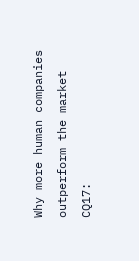Why more human companies outperform the market
CQ17: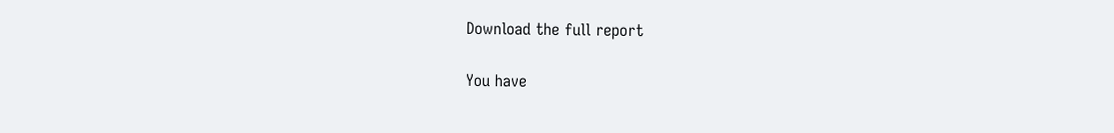Download the full report

You have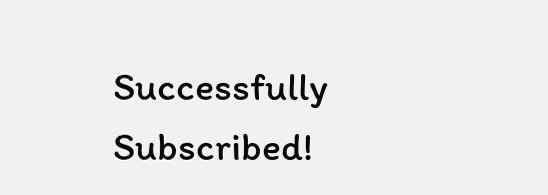Successfully Subscribed!